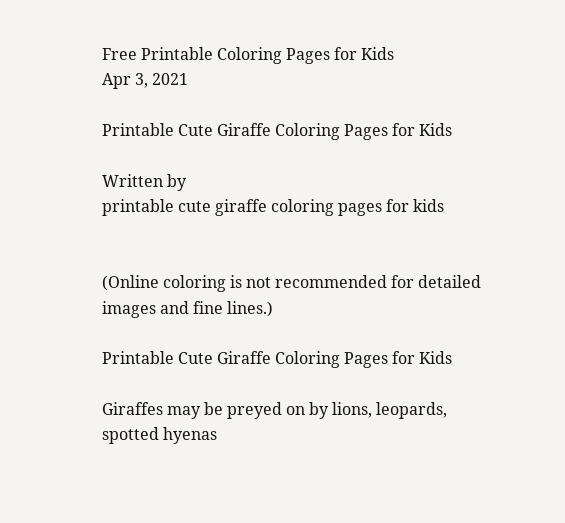Free Printable Coloring Pages for Kids
Apr 3, 2021

Printable Cute Giraffe Coloring Pages for Kids

Written by
printable cute giraffe coloring pages for kids


(Online coloring is not recommended for detailed images and fine lines.)

Printable Cute Giraffe Coloring Pages for Kids

Giraffes may be preyed on by lions, leopards, spotted hyenas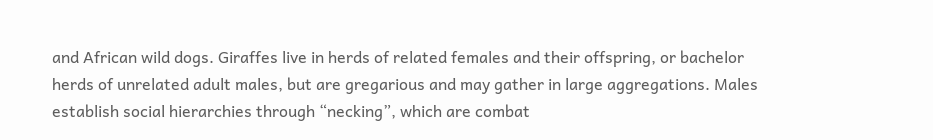and African wild dogs. Giraffes live in herds of related females and their offspring, or bachelor herds of unrelated adult males, but are gregarious and may gather in large aggregations. Males establish social hierarchies through “necking”, which are combat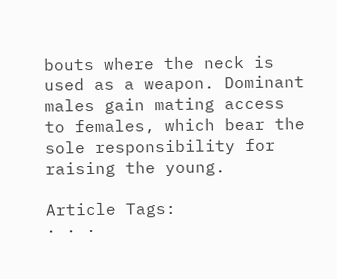bouts where the neck is used as a weapon. Dominant males gain mating access to females, which bear the sole responsibility for raising the young.

Article Tags:
· · ·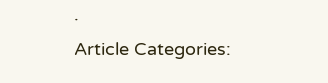·
Article Categories: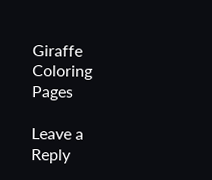Giraffe Coloring Pages

Leave a Reply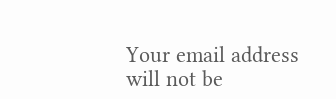Your email address will not be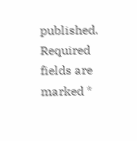published. Required fields are marked *